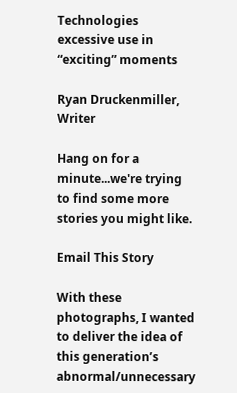Technologies excessive use in “exciting” moments

Ryan Druckenmiller, Writer

Hang on for a minute...we're trying to find some more stories you might like.

Email This Story

With these photographs, I wanted to deliver the idea of this generation’s abnormal/unnecessary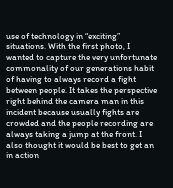use of technology in “exciting” situations. With the first photo, I wanted to capture the very unfortunate commonality of our generations habit of having to always record a fight between people. It takes the perspective right behind the camera man in this incident because usually fights are crowded and the people recording are always taking a jump at the front. I also thought it would be best to get an in action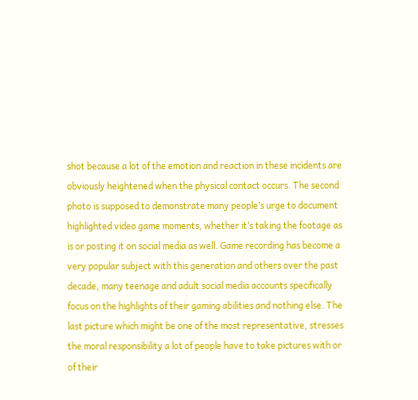shot because a lot of the emotion and reaction in these incidents are obviously heightened when the physical contact occurs. The second photo is supposed to demonstrate many people’s urge to document highlighted video game moments, whether it’s taking the footage as is or posting it on social media as well. Game recording has become a very popular subject with this generation and others over the past decade, many teenage and adult social media accounts specifically focus on the highlights of their gaming abilities and nothing else. The last picture which might be one of the most representative, stresses the moral responsibility a lot of people have to take pictures with or of their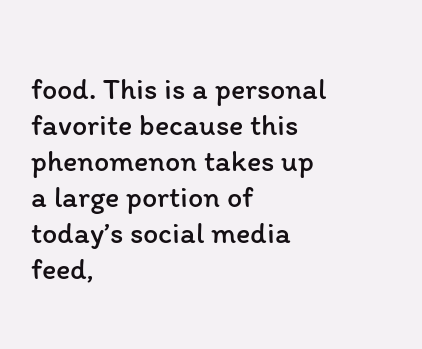food. This is a personal favorite because this phenomenon takes up a large portion of today’s social media feed,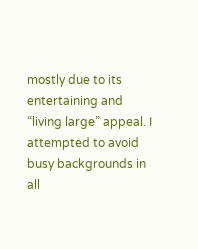mostly due to its entertaining and “living large” appeal. I attempted to avoid busy backgrounds in all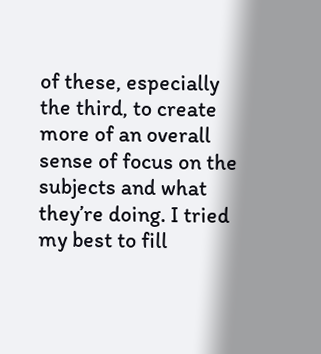of these, especially the third, to create more of an overall sense of focus on the subjects and what they’re doing. I tried my best to fill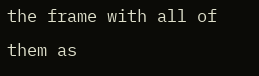the frame with all of them as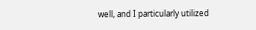well, and I particularly utilized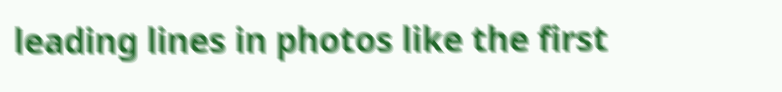leading lines in photos like the first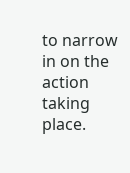to narrow in on the action taking place.